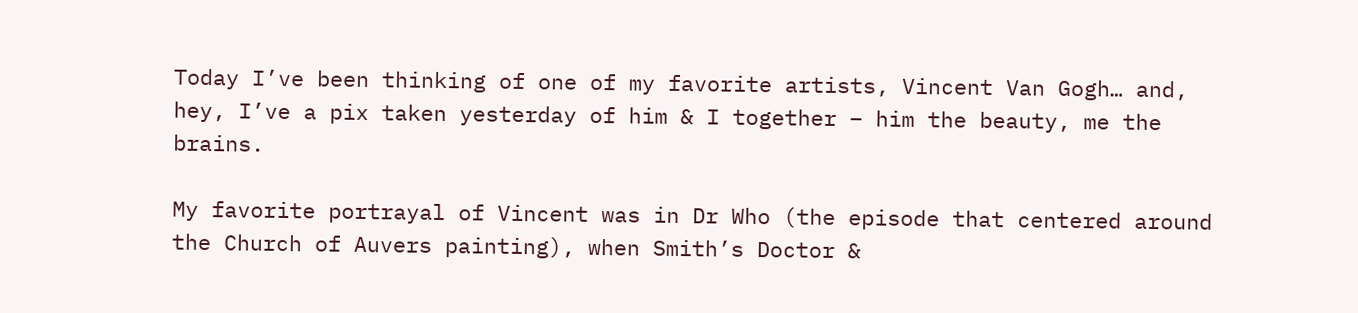Today I’ve been thinking of one of my favorite artists, Vincent Van Gogh… and, hey, I’ve a pix taken yesterday of him & I together – him the beauty, me the brains.

My favorite portrayal of Vincent was in Dr Who (the episode that centered around the Church of Auvers painting), when Smith’s Doctor &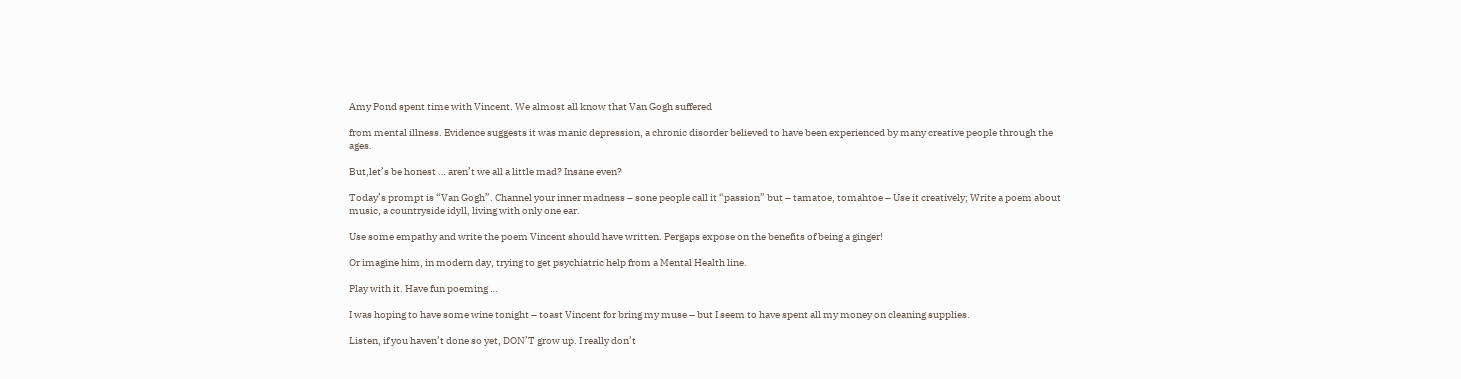Amy Pond spent time with Vincent. We almost all know that Van Gogh suffered

from mental illness. Evidence suggests it was manic depression, a chronic disorder believed to have been experienced by many creative people through the ages.

But,let’s be honest … aren’t we all a little mad? Insane even?

Today’s prompt is “Van Gogh”. Channel your inner madness – sone people call it “passion” but – tamatoe, tomahtoe – Use it creatively; Write a poem about music, a countryside idyll, living with only one ear.

Use some empathy and write the poem Vincent should have written. Pergaps expose on the benefits of being a ginger!

Or imagine him, in modern day, trying to get psychiatric help from a Mental Health line.

Play with it. Have fun poeming …

I was hoping to have some wine tonight – toast Vincent for bring my muse – but I seem to have spent all my money on cleaning supplies.

Listen, if you haven’t done so yet, DON’T grow up. I really don’t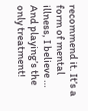recommend it. It’s a form of mental illness, I believe … And playing’s the only treatment!